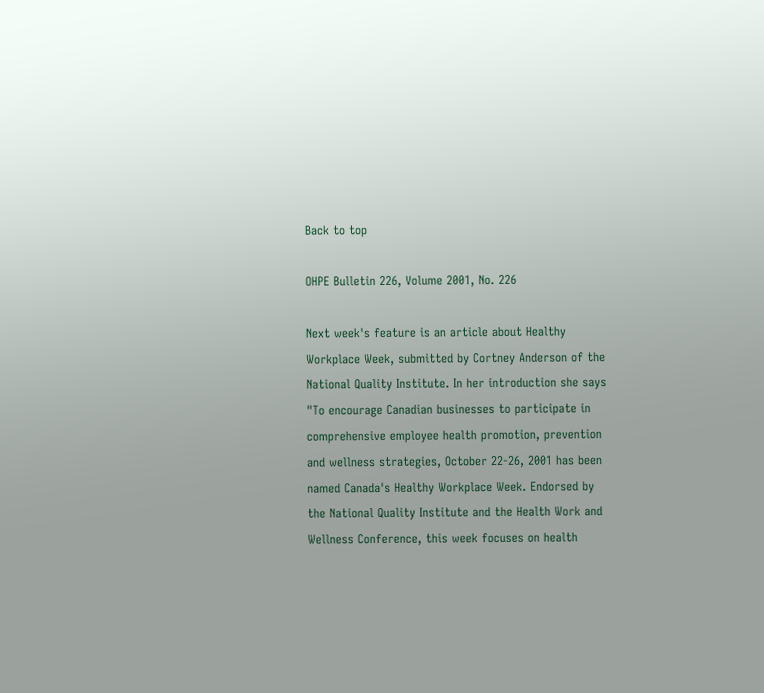Back to top

OHPE Bulletin 226, Volume 2001, No. 226

Next week's feature is an article about Healthy Workplace Week, submitted by Cortney Anderson of the National Quality Institute. In her introduction she says "To encourage Canadian businesses to participate in comprehensive employee health promotion, prevention and wellness strategies, October 22-26, 2001 has been named Canada's Healthy Workplace Week. Endorsed by the National Quality Institute and the Health Work and Wellness Conference, this week focuses on health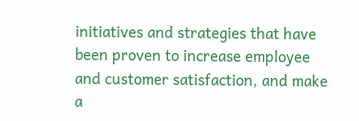initiatives and strategies that have been proven to increase employee and customer satisfaction, and make a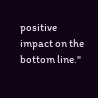positive impact on the bottom line."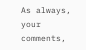As always, your comments,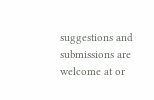suggestions and submissions are welcome at or